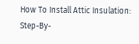How To Install Attic Insulation: Step-By-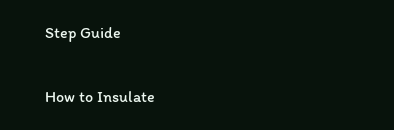Step Guide

How to Insulate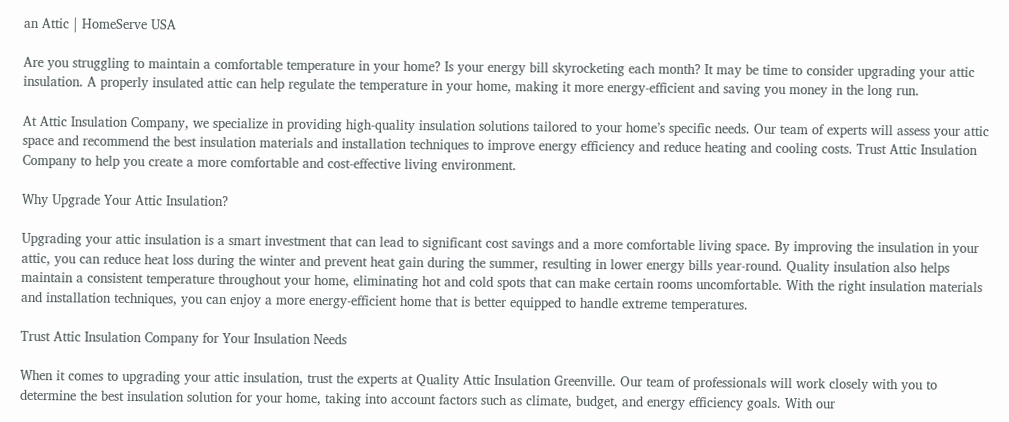an Attic | HomeServe USA

Are you struggling to maintain a comfortable temperature in your home? Is your energy bill skyrocketing each month? It may be time to consider upgrading your attic insulation. A properly insulated attic can help regulate the temperature in your home, making it more energy-efficient and saving you money in the long run.

At Attic Insulation Company, we specialize in providing high-quality insulation solutions tailored to your home’s specific needs. Our team of experts will assess your attic space and recommend the best insulation materials and installation techniques to improve energy efficiency and reduce heating and cooling costs. Trust Attic Insulation Company to help you create a more comfortable and cost-effective living environment.

Why Upgrade Your Attic Insulation?

Upgrading your attic insulation is a smart investment that can lead to significant cost savings and a more comfortable living space. By improving the insulation in your attic, you can reduce heat loss during the winter and prevent heat gain during the summer, resulting in lower energy bills year-round. Quality insulation also helps maintain a consistent temperature throughout your home, eliminating hot and cold spots that can make certain rooms uncomfortable. With the right insulation materials and installation techniques, you can enjoy a more energy-efficient home that is better equipped to handle extreme temperatures.

Trust Attic Insulation Company for Your Insulation Needs

When it comes to upgrading your attic insulation, trust the experts at Quality Attic Insulation Greenville. Our team of professionals will work closely with you to determine the best insulation solution for your home, taking into account factors such as climate, budget, and energy efficiency goals. With our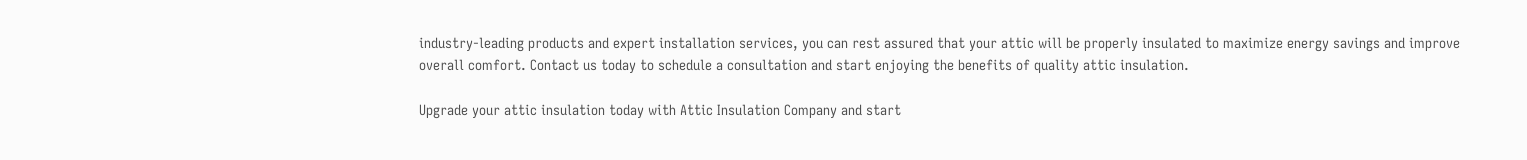industry-leading products and expert installation services, you can rest assured that your attic will be properly insulated to maximize energy savings and improve overall comfort. Contact us today to schedule a consultation and start enjoying the benefits of quality attic insulation.

Upgrade your attic insulation today with Attic Insulation Company and start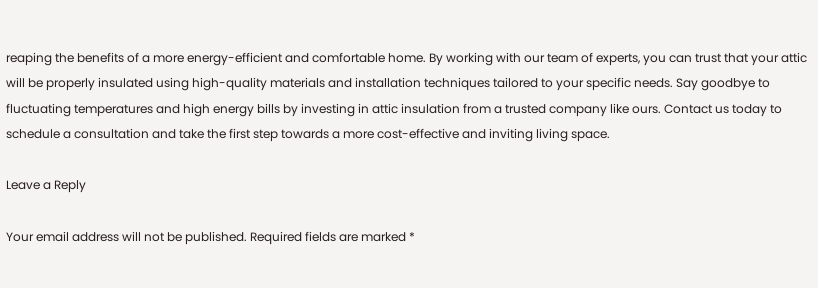reaping the benefits of a more energy-efficient and comfortable home. By working with our team of experts, you can trust that your attic will be properly insulated using high-quality materials and installation techniques tailored to your specific needs. Say goodbye to fluctuating temperatures and high energy bills by investing in attic insulation from a trusted company like ours. Contact us today to schedule a consultation and take the first step towards a more cost-effective and inviting living space.

Leave a Reply

Your email address will not be published. Required fields are marked *